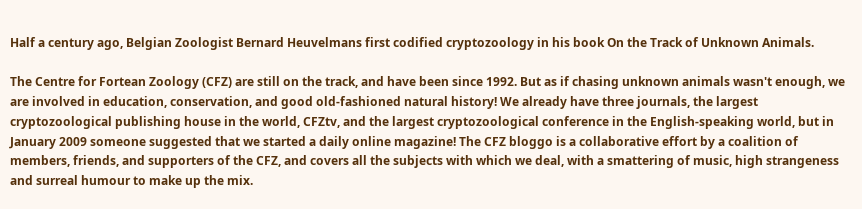Half a century ago, Belgian Zoologist Bernard Heuvelmans first codified cryptozoology in his book On the Track of Unknown Animals.

The Centre for Fortean Zoology (CFZ) are still on the track, and have been since 1992. But as if chasing unknown animals wasn't enough, we are involved in education, conservation, and good old-fashioned natural history! We already have three journals, the largest cryptozoological publishing house in the world, CFZtv, and the largest cryptozoological conference in the English-speaking world, but in January 2009 someone suggested that we started a daily online magazine! The CFZ bloggo is a collaborative effort by a coalition of members, friends, and supporters of the CFZ, and covers all the subjects with which we deal, with a smattering of music, high strangeness and surreal humour to make up the mix.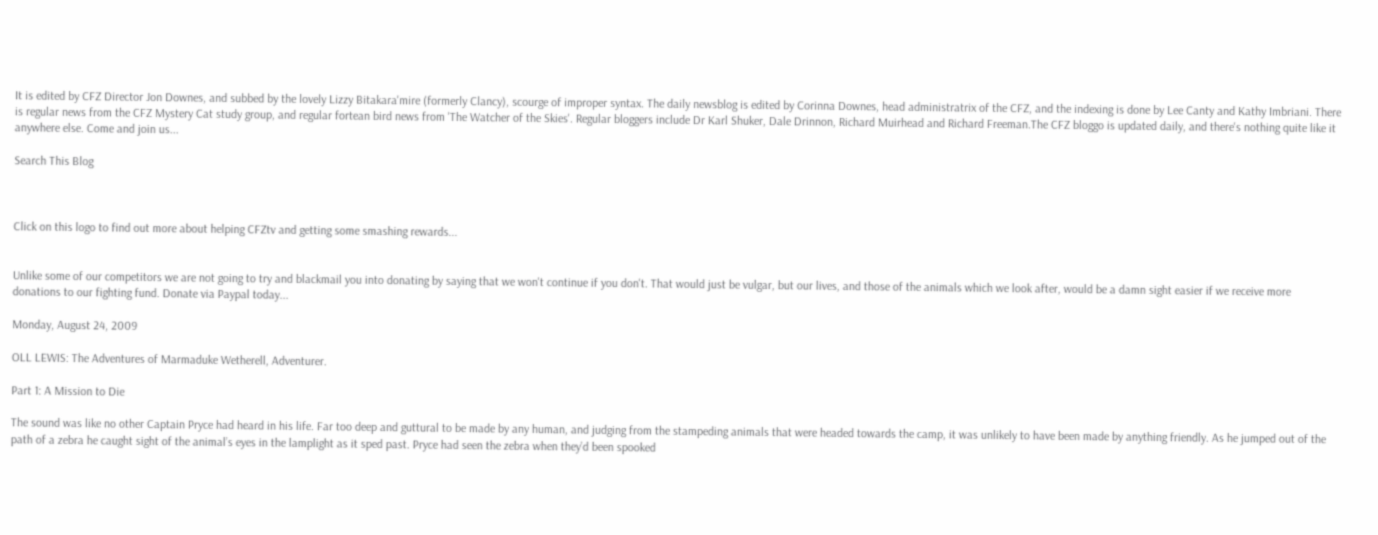It is edited by CFZ Director Jon Downes, and subbed by the lovely Lizzy Bitakara'mire (formerly Clancy), scourge of improper syntax. The daily newsblog is edited by Corinna Downes, head administratrix of the CFZ, and the indexing is done by Lee Canty and Kathy Imbriani. There is regular news from the CFZ Mystery Cat study group, and regular fortean bird news from 'The Watcher of the Skies'. Regular bloggers include Dr Karl Shuker, Dale Drinnon, Richard Muirhead and Richard Freeman.The CFZ bloggo is updated daily, and there's nothing quite like it anywhere else. Come and join us...

Search This Blog



Click on this logo to find out more about helping CFZtv and getting some smashing rewards...


Unlike some of our competitors we are not going to try and blackmail you into donating by saying that we won't continue if you don't. That would just be vulgar, but our lives, and those of the animals which we look after, would be a damn sight easier if we receive more donations to our fighting fund. Donate via Paypal today...

Monday, August 24, 2009

OLL LEWIS: The Adventures of Marmaduke Wetherell, Adventurer.

Part 1: A Mission to Die

The sound was like no other Captain Pryce had heard in his life. Far too deep and guttural to be made by any human, and judging from the stampeding animals that were headed towards the camp, it was unlikely to have been made by anything friendly. As he jumped out of the path of a zebra he caught sight of the animal’s eyes in the lamplight as it sped past. Pryce had seen the zebra when they’d been spooked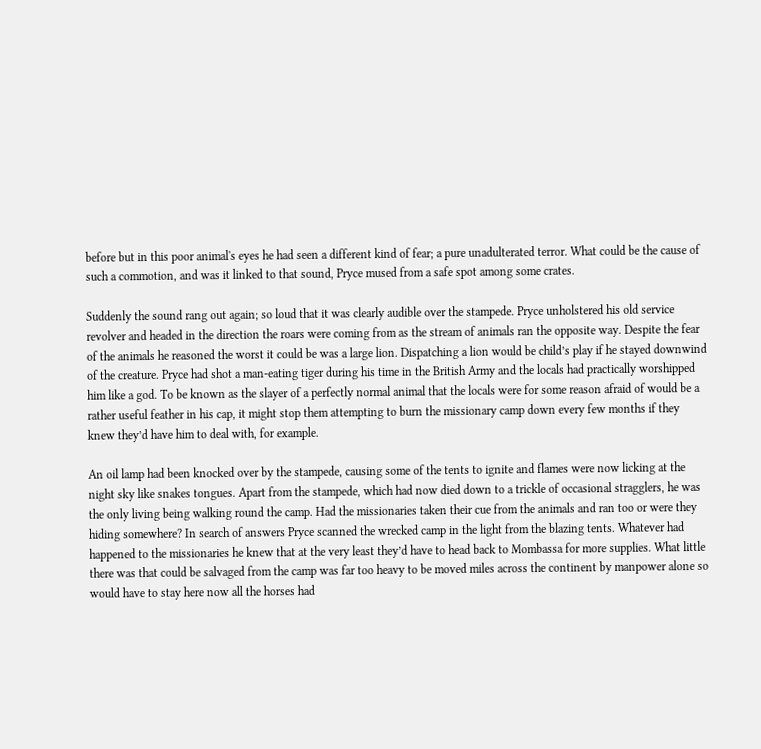before but in this poor animal's eyes he had seen a different kind of fear; a pure unadulterated terror. What could be the cause of such a commotion, and was it linked to that sound, Pryce mused from a safe spot among some crates.

Suddenly the sound rang out again; so loud that it was clearly audible over the stampede. Pryce unholstered his old service revolver and headed in the direction the roars were coming from as the stream of animals ran the opposite way. Despite the fear of the animals he reasoned the worst it could be was a large lion. Dispatching a lion would be child’s play if he stayed downwind of the creature. Pryce had shot a man-eating tiger during his time in the British Army and the locals had practically worshipped him like a god. To be known as the slayer of a perfectly normal animal that the locals were for some reason afraid of would be a rather useful feather in his cap, it might stop them attempting to burn the missionary camp down every few months if they knew they’d have him to deal with, for example.

An oil lamp had been knocked over by the stampede, causing some of the tents to ignite and flames were now licking at the night sky like snakes tongues. Apart from the stampede, which had now died down to a trickle of occasional stragglers, he was the only living being walking round the camp. Had the missionaries taken their cue from the animals and ran too or were they hiding somewhere? In search of answers Pryce scanned the wrecked camp in the light from the blazing tents. Whatever had happened to the missionaries he knew that at the very least they’d have to head back to Mombassa for more supplies. What little there was that could be salvaged from the camp was far too heavy to be moved miles across the continent by manpower alone so would have to stay here now all the horses had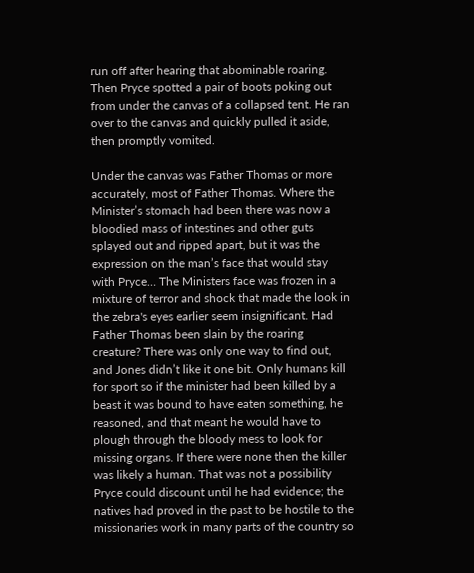run off after hearing that abominable roaring. Then Pryce spotted a pair of boots poking out from under the canvas of a collapsed tent. He ran over to the canvas and quickly pulled it aside, then promptly vomited.

Under the canvas was Father Thomas or more accurately, most of Father Thomas. Where the Minister’s stomach had been there was now a bloodied mass of intestines and other guts splayed out and ripped apart, but it was the expression on the man’s face that would stay with Pryce… The Ministers face was frozen in a mixture of terror and shock that made the look in the zebra's eyes earlier seem insignificant. Had Father Thomas been slain by the roaring creature? There was only one way to find out, and Jones didn’t like it one bit. Only humans kill for sport so if the minister had been killed by a beast it was bound to have eaten something, he reasoned, and that meant he would have to plough through the bloody mess to look for missing organs. If there were none then the killer was likely a human. That was not a possibility Pryce could discount until he had evidence; the natives had proved in the past to be hostile to the missionaries work in many parts of the country so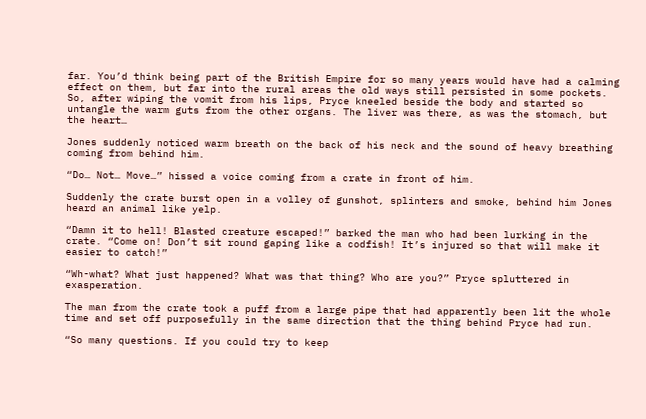far. You’d think being part of the British Empire for so many years would have had a calming effect on them, but far into the rural areas the old ways still persisted in some pockets. So, after wiping the vomit from his lips, Pryce kneeled beside the body and started so untangle the warm guts from the other organs. The liver was there, as was the stomach, but the heart…

Jones suddenly noticed warm breath on the back of his neck and the sound of heavy breathing coming from behind him.

“Do… Not… Move…” hissed a voice coming from a crate in front of him.

Suddenly the crate burst open in a volley of gunshot, splinters and smoke, behind him Jones heard an animal like yelp.

“Damn it to hell! Blasted creature escaped!” barked the man who had been lurking in the crate. “Come on! Don’t sit round gaping like a codfish! It’s injured so that will make it easier to catch!”

“Wh-what? What just happened? What was that thing? Who are you?” Pryce spluttered in exasperation.

The man from the crate took a puff from a large pipe that had apparently been lit the whole time and set off purposefully in the same direction that the thing behind Pryce had run.

“So many questions. If you could try to keep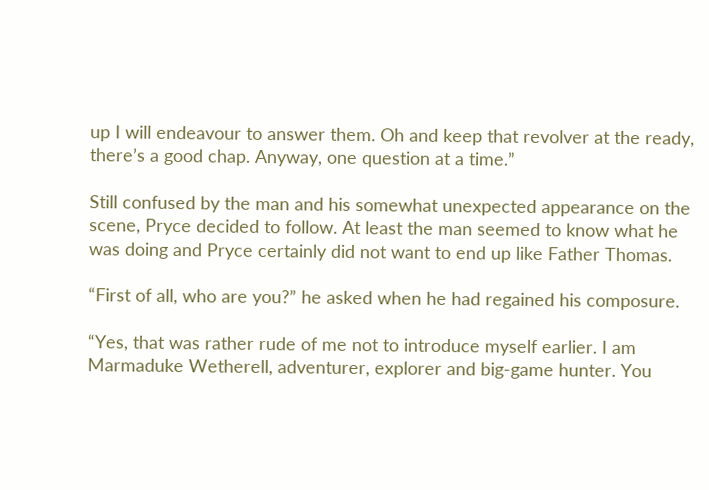up I will endeavour to answer them. Oh and keep that revolver at the ready, there’s a good chap. Anyway, one question at a time.”

Still confused by the man and his somewhat unexpected appearance on the scene, Pryce decided to follow. At least the man seemed to know what he was doing and Pryce certainly did not want to end up like Father Thomas.

“First of all, who are you?” he asked when he had regained his composure.

“Yes, that was rather rude of me not to introduce myself earlier. I am Marmaduke Wetherell, adventurer, explorer and big-game hunter. You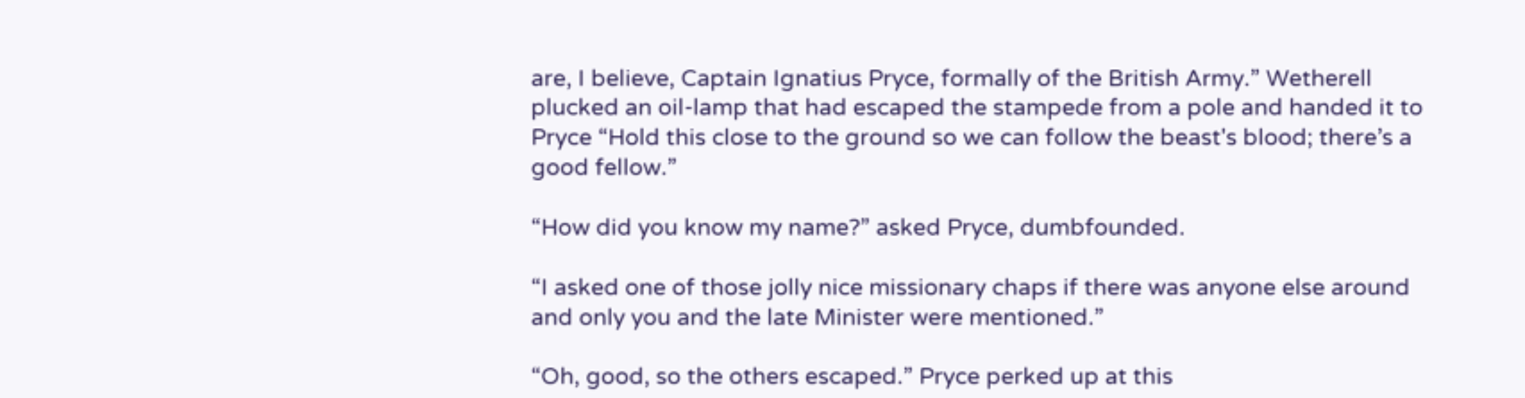are, I believe, Captain Ignatius Pryce, formally of the British Army.” Wetherell plucked an oil-lamp that had escaped the stampede from a pole and handed it to Pryce “Hold this close to the ground so we can follow the beast's blood; there’s a good fellow.”

“How did you know my name?” asked Pryce, dumbfounded.

“I asked one of those jolly nice missionary chaps if there was anyone else around and only you and the late Minister were mentioned.”

“Oh, good, so the others escaped.” Pryce perked up at this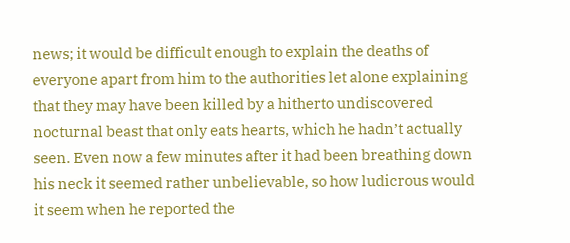news; it would be difficult enough to explain the deaths of everyone apart from him to the authorities let alone explaining that they may have been killed by a hitherto undiscovered nocturnal beast that only eats hearts, which he hadn’t actually seen. Even now a few minutes after it had been breathing down his neck it seemed rather unbelievable, so how ludicrous would it seem when he reported the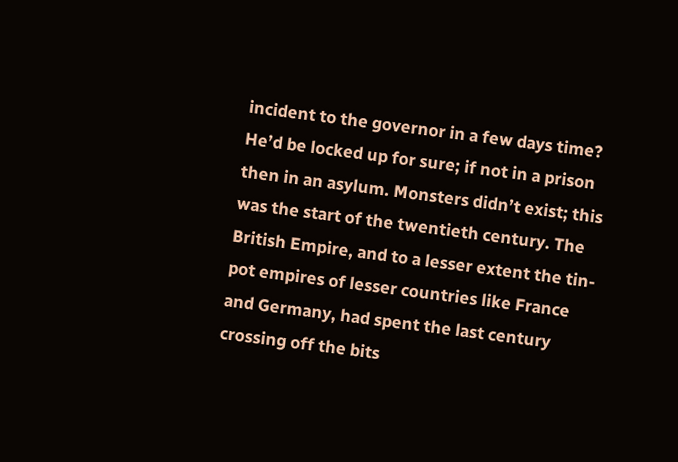incident to the governor in a few days time? He’d be locked up for sure; if not in a prison then in an asylum. Monsters didn’t exist; this was the start of the twentieth century. The British Empire, and to a lesser extent the tin-pot empires of lesser countries like France and Germany, had spent the last century crossing off the bits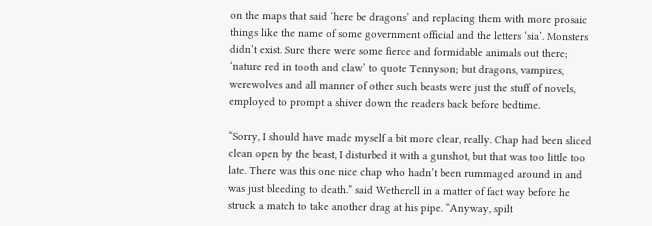on the maps that said ‘here be dragons’ and replacing them with more prosaic things like the name of some government official and the letters ‘sia’. Monsters didn’t exist. Sure there were some fierce and formidable animals out there; ‘nature red in tooth and claw’ to quote Tennyson; but dragons, vampires, werewolves and all manner of other such beasts were just the stuff of novels, employed to prompt a shiver down the readers back before bedtime.

“Sorry, I should have made myself a bit more clear, really. Chap had been sliced clean open by the beast, I disturbed it with a gunshot, but that was too little too late. There was this one nice chap who hadn’t been rummaged around in and was just bleeding to death.” said Wetherell in a matter of fact way before he struck a match to take another drag at his pipe. “Anyway, spilt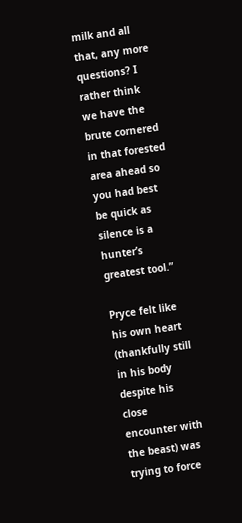milk and all that, any more questions? I rather think we have the brute cornered in that forested area ahead so you had best be quick as silence is a hunter’s greatest tool.”

Pryce felt like his own heart (thankfully still in his body despite his close encounter with the beast) was trying to force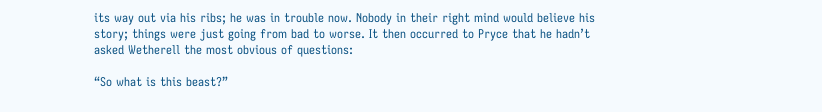its way out via his ribs; he was in trouble now. Nobody in their right mind would believe his story; things were just going from bad to worse. It then occurred to Pryce that he hadn’t asked Wetherell the most obvious of questions:

“So what is this beast?”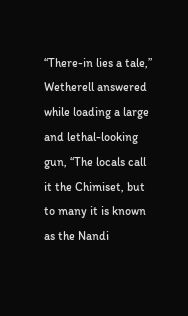“There-in lies a tale,” Wetherell answered while loading a large and lethal-looking gun, “The locals call it the Chimiset, but to many it is known as the Nandi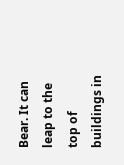Bear. It can leap to the top of buildings in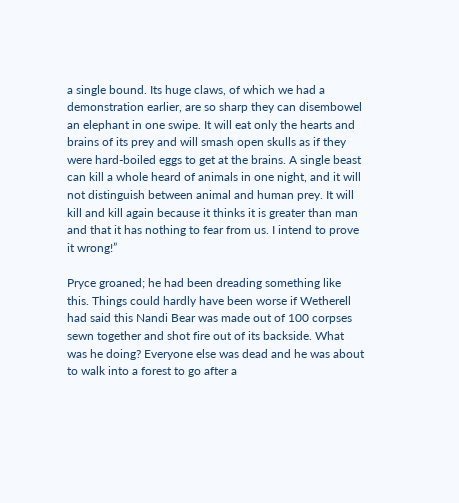a single bound. Its huge claws, of which we had a demonstration earlier, are so sharp they can disembowel an elephant in one swipe. It will eat only the hearts and brains of its prey and will smash open skulls as if they were hard-boiled eggs to get at the brains. A single beast can kill a whole heard of animals in one night, and it will not distinguish between animal and human prey. It will kill and kill again because it thinks it is greater than man and that it has nothing to fear from us. I intend to prove it wrong!”

Pryce groaned; he had been dreading something like this. Things could hardly have been worse if Wetherell had said this Nandi Bear was made out of 100 corpses sewn together and shot fire out of its backside. What was he doing? Everyone else was dead and he was about to walk into a forest to go after a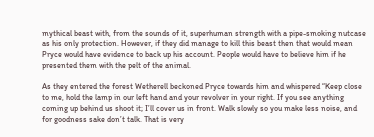mythical beast with, from the sounds of it, superhuman strength with a pipe-smoking nutcase as his only protection. However, if they did manage to kill this beast then that would mean Pryce would have evidence to back up his account. People would have to believe him if he presented them with the pelt of the animal.

As they entered the forest Wetherell beckoned Pryce towards him and whispered “Keep close to me, hold the lamp in our left hand and your revolver in your right. If you see anything coming up behind us shoot it; I’ll cover us in front. Walk slowly so you make less noise, and for goodness sake don’t talk. That is very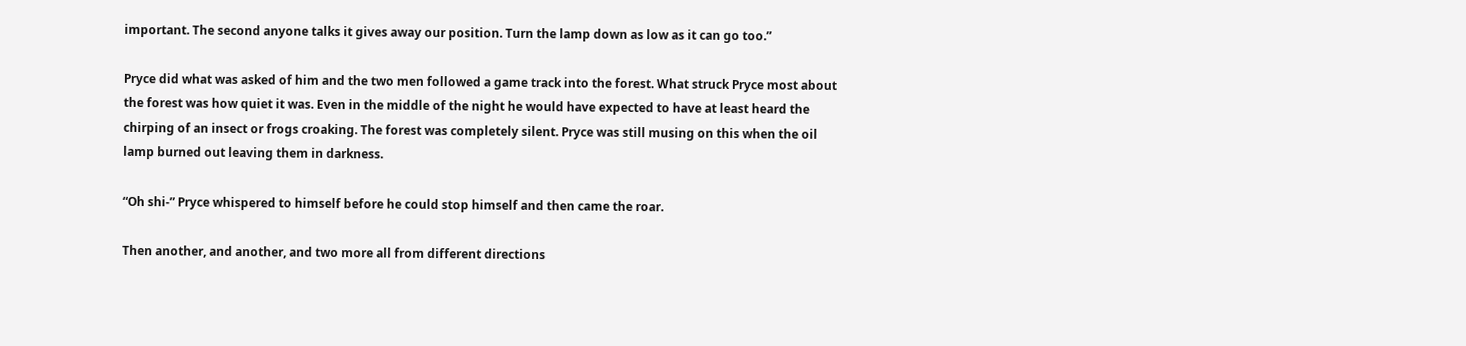important. The second anyone talks it gives away our position. Turn the lamp down as low as it can go too.”

Pryce did what was asked of him and the two men followed a game track into the forest. What struck Pryce most about the forest was how quiet it was. Even in the middle of the night he would have expected to have at least heard the chirping of an insect or frogs croaking. The forest was completely silent. Pryce was still musing on this when the oil lamp burned out leaving them in darkness.

“Oh shi-” Pryce whispered to himself before he could stop himself and then came the roar.

Then another, and another, and two more all from different directions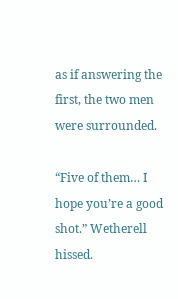as if answering the first, the two men were surrounded.

“Five of them… I hope you’re a good shot.” Wetherell hissed.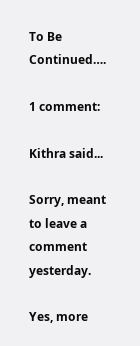To Be Continued….

1 comment:

Kithra said...

Sorry, meant to leave a comment yesterday.

Yes, more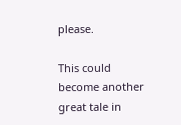please.

This could become another great tale in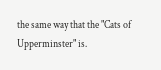the same way that the "Cats of Upperminster" is.